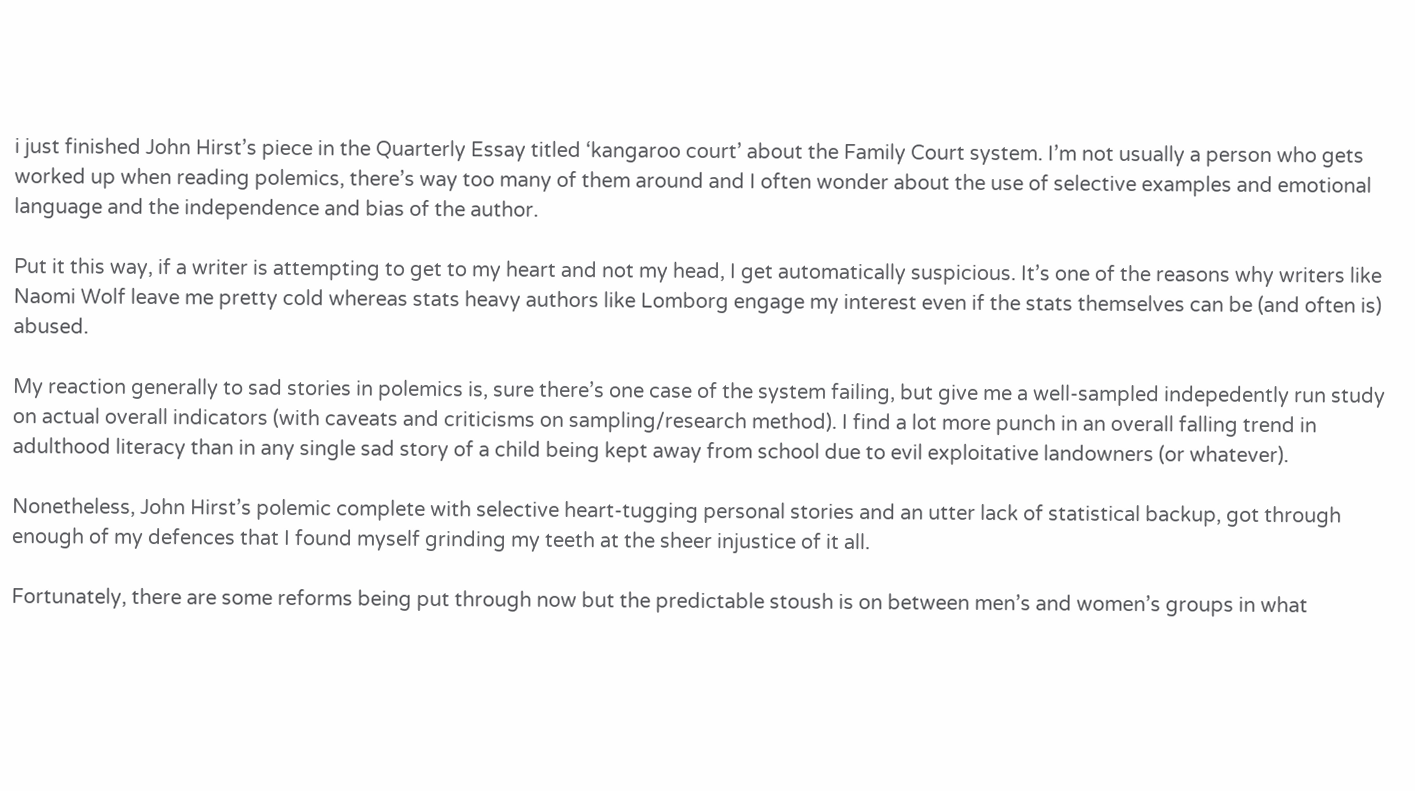i just finished John Hirst’s piece in the Quarterly Essay titled ‘kangaroo court’ about the Family Court system. I’m not usually a person who gets worked up when reading polemics, there’s way too many of them around and I often wonder about the use of selective examples and emotional language and the independence and bias of the author.

Put it this way, if a writer is attempting to get to my heart and not my head, I get automatically suspicious. It’s one of the reasons why writers like Naomi Wolf leave me pretty cold whereas stats heavy authors like Lomborg engage my interest even if the stats themselves can be (and often is) abused.

My reaction generally to sad stories in polemics is, sure there’s one case of the system failing, but give me a well-sampled indepedently run study on actual overall indicators (with caveats and criticisms on sampling/research method). I find a lot more punch in an overall falling trend in adulthood literacy than in any single sad story of a child being kept away from school due to evil exploitative landowners (or whatever).

Nonetheless, John Hirst’s polemic complete with selective heart-tugging personal stories and an utter lack of statistical backup, got through enough of my defences that I found myself grinding my teeth at the sheer injustice of it all.

Fortunately, there are some reforms being put through now but the predictable stoush is on between men’s and women’s groups in what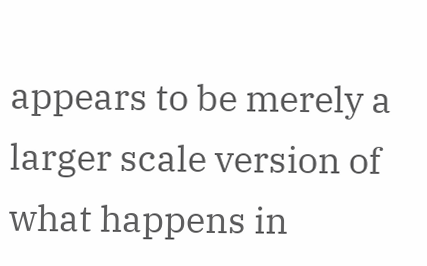appears to be merely a larger scale version of what happens in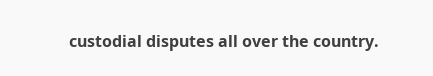custodial disputes all over the country.